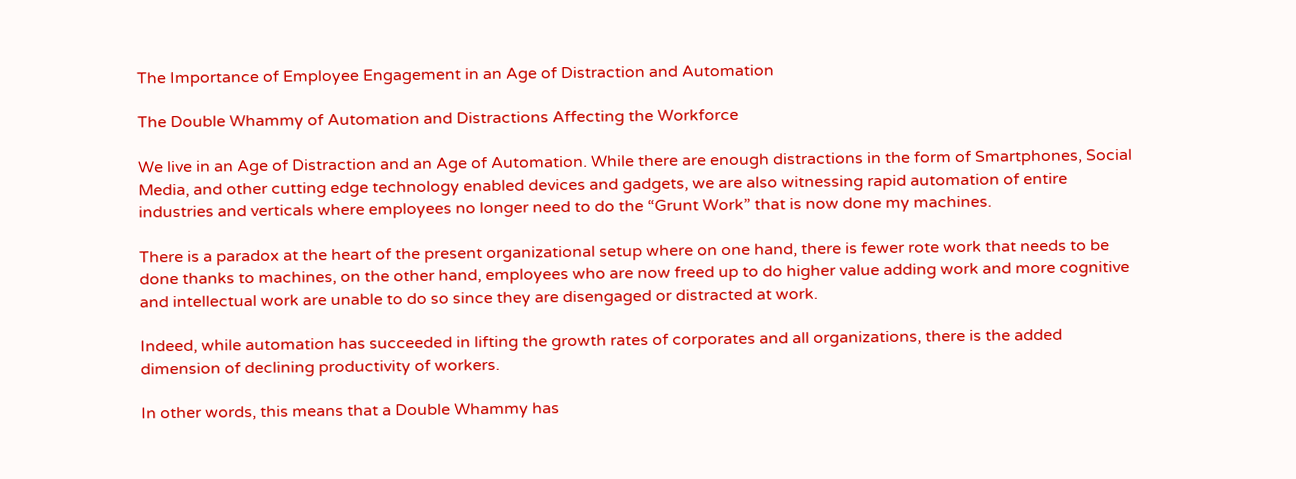The Importance of Employee Engagement in an Age of Distraction and Automation

The Double Whammy of Automation and Distractions Affecting the Workforce

We live in an Age of Distraction and an Age of Automation. While there are enough distractions in the form of Smartphones, Social Media, and other cutting edge technology enabled devices and gadgets, we are also witnessing rapid automation of entire industries and verticals where employees no longer need to do the “Grunt Work” that is now done my machines.

There is a paradox at the heart of the present organizational setup where on one hand, there is fewer rote work that needs to be done thanks to machines, on the other hand, employees who are now freed up to do higher value adding work and more cognitive and intellectual work are unable to do so since they are disengaged or distracted at work.

Indeed, while automation has succeeded in lifting the growth rates of corporates and all organizations, there is the added dimension of declining productivity of workers.

In other words, this means that a Double Whammy has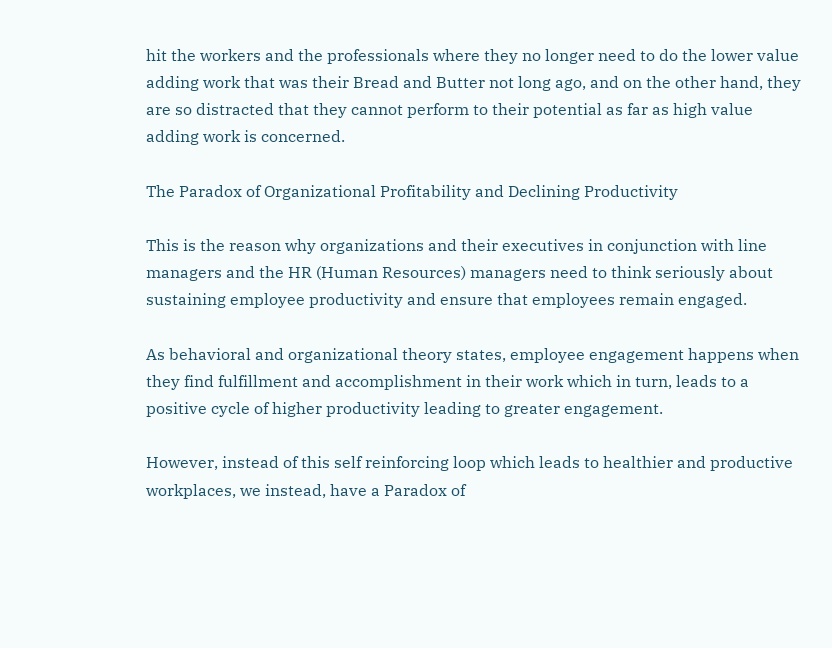hit the workers and the professionals where they no longer need to do the lower value adding work that was their Bread and Butter not long ago, and on the other hand, they are so distracted that they cannot perform to their potential as far as high value adding work is concerned.

The Paradox of Organizational Profitability and Declining Productivity

This is the reason why organizations and their executives in conjunction with line managers and the HR (Human Resources) managers need to think seriously about sustaining employee productivity and ensure that employees remain engaged.

As behavioral and organizational theory states, employee engagement happens when they find fulfillment and accomplishment in their work which in turn, leads to a positive cycle of higher productivity leading to greater engagement.

However, instead of this self reinforcing loop which leads to healthier and productive workplaces, we instead, have a Paradox of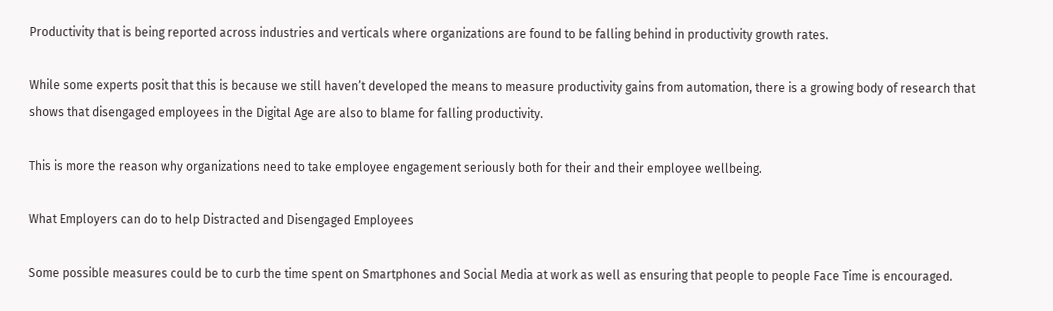Productivity that is being reported across industries and verticals where organizations are found to be falling behind in productivity growth rates.

While some experts posit that this is because we still haven’t developed the means to measure productivity gains from automation, there is a growing body of research that shows that disengaged employees in the Digital Age are also to blame for falling productivity.

This is more the reason why organizations need to take employee engagement seriously both for their and their employee wellbeing.

What Employers can do to help Distracted and Disengaged Employees

Some possible measures could be to curb the time spent on Smartphones and Social Media at work as well as ensuring that people to people Face Time is encouraged.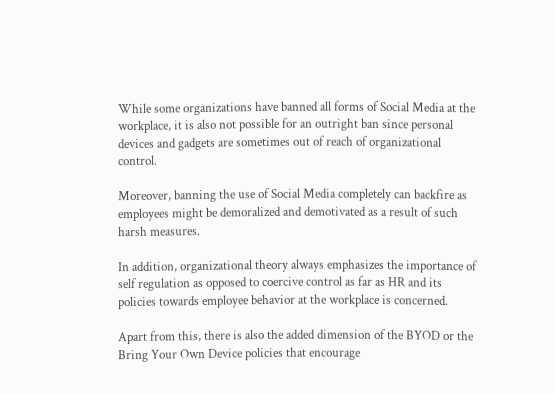While some organizations have banned all forms of Social Media at the workplace, it is also not possible for an outright ban since personal devices and gadgets are sometimes out of reach of organizational control.

Moreover, banning the use of Social Media completely can backfire as employees might be demoralized and demotivated as a result of such harsh measures.

In addition, organizational theory always emphasizes the importance of self regulation as opposed to coercive control as far as HR and its policies towards employee behavior at the workplace is concerned.

Apart from this, there is also the added dimension of the BYOD or the Bring Your Own Device policies that encourage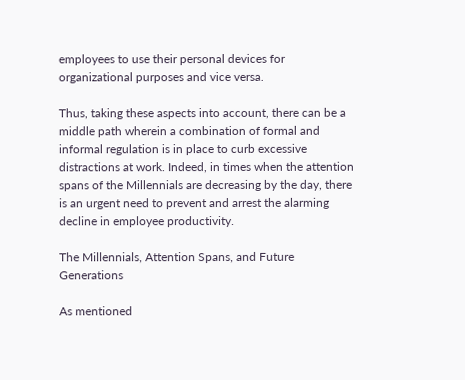employees to use their personal devices for organizational purposes and vice versa.

Thus, taking these aspects into account, there can be a middle path wherein a combination of formal and informal regulation is in place to curb excessive distractions at work. Indeed, in times when the attention spans of the Millennials are decreasing by the day, there is an urgent need to prevent and arrest the alarming decline in employee productivity.

The Millennials, Attention Spans, and Future Generations

As mentioned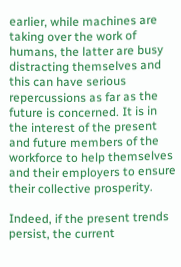earlier, while machines are taking over the work of humans, the latter are busy distracting themselves and this can have serious repercussions as far as the future is concerned. It is in the interest of the present and future members of the workforce to help themselves and their employers to ensure their collective prosperity.

Indeed, if the present trends persist, the current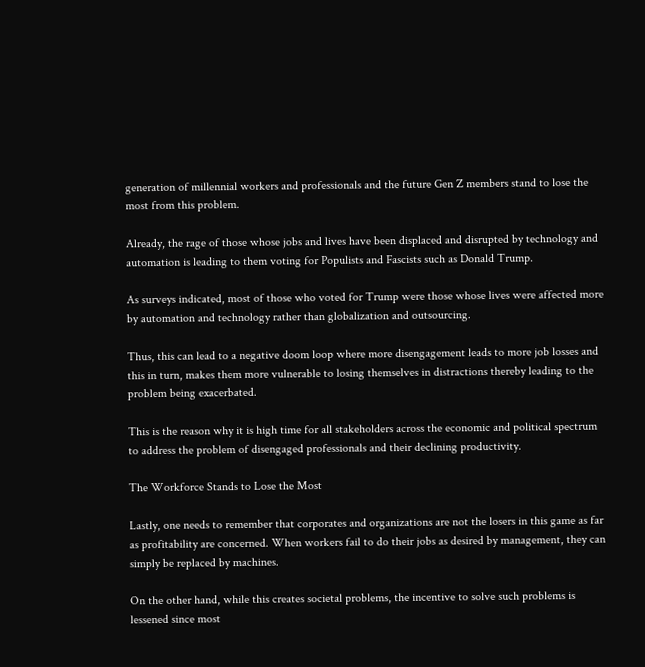generation of millennial workers and professionals and the future Gen Z members stand to lose the most from this problem.

Already, the rage of those whose jobs and lives have been displaced and disrupted by technology and automation is leading to them voting for Populists and Fascists such as Donald Trump.

As surveys indicated, most of those who voted for Trump were those whose lives were affected more by automation and technology rather than globalization and outsourcing.

Thus, this can lead to a negative doom loop where more disengagement leads to more job losses and this in turn, makes them more vulnerable to losing themselves in distractions thereby leading to the problem being exacerbated.

This is the reason why it is high time for all stakeholders across the economic and political spectrum to address the problem of disengaged professionals and their declining productivity.

The Workforce Stands to Lose the Most

Lastly, one needs to remember that corporates and organizations are not the losers in this game as far as profitability are concerned. When workers fail to do their jobs as desired by management, they can simply be replaced by machines.

On the other hand, while this creates societal problems, the incentive to solve such problems is lessened since most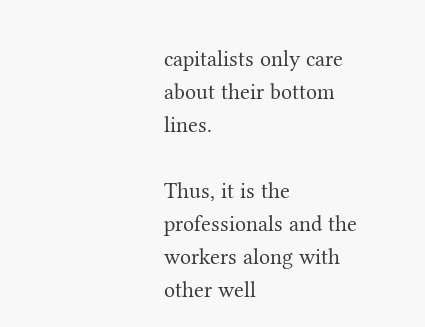capitalists only care about their bottom lines.

Thus, it is the professionals and the workers along with other well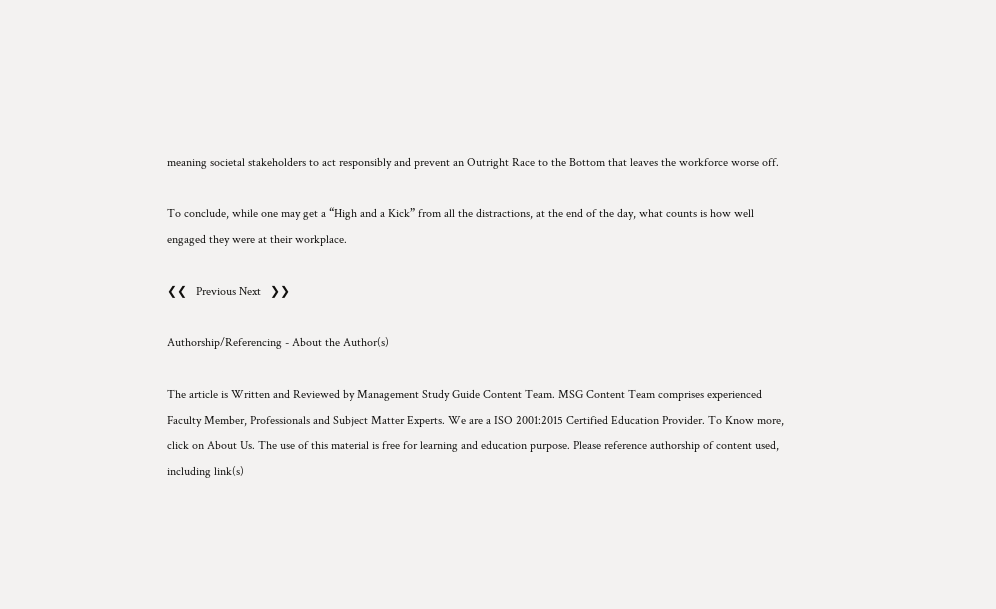meaning societal stakeholders to act responsibly and prevent an Outright Race to the Bottom that leaves the workforce worse off.

To conclude, while one may get a “High and a Kick” from all the distractions, at the end of the day, what counts is how well engaged they were at their workplace.

❮❮   Previous Next   ❯❯

Authorship/Referencing - About the Author(s)

The article is Written and Reviewed by Management Study Guide Content Team. MSG Content Team comprises experienced Faculty Member, Professionals and Subject Matter Experts. We are a ISO 2001:2015 Certified Education Provider. To Know more, click on About Us. The use of this material is free for learning and education purpose. Please reference authorship of content used, including link(s)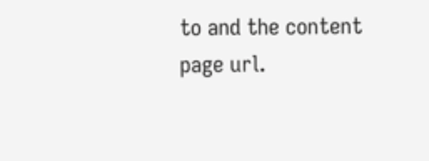to and the content page url.